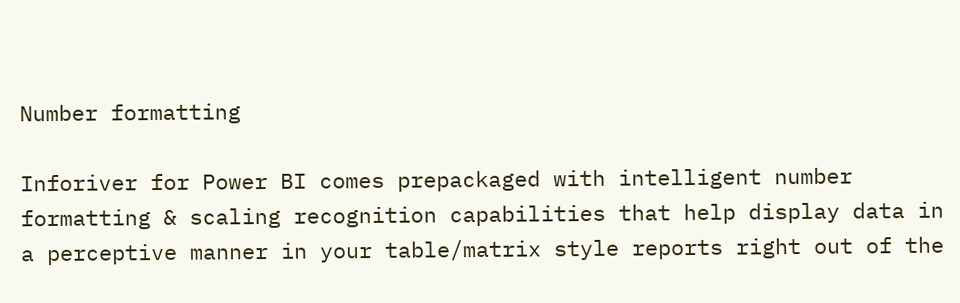Number formatting

Inforiver for Power BI comes prepackaged with intelligent number formatting & scaling recognition capabilities that help display data in a perceptive manner in your table/matrix style reports right out of the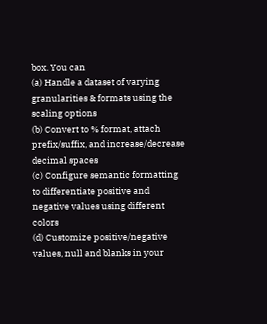box. You can
(a) Handle a dataset of varying granularities & formats using the scaling options
(b) Convert to % format, attach prefix/suffix, and increase/decrease decimal spaces
(c) Configure semantic formatting to differentiate positive and negative values using different colors
(d) Customize positive/negative values, null and blanks in your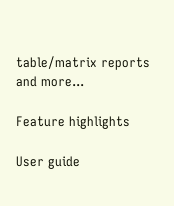table/matrix reports
and more...

Feature highlights

User guide